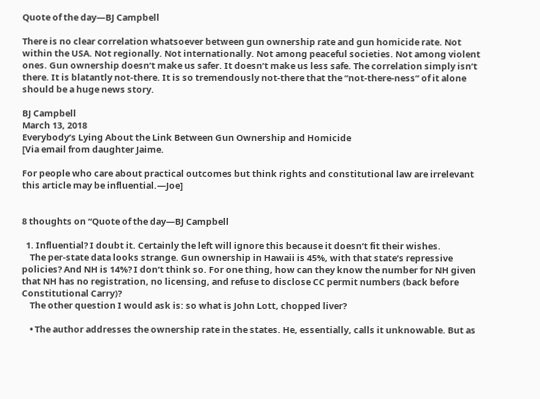Quote of the day—BJ Campbell

There is no clear correlation whatsoever between gun ownership rate and gun homicide rate. Not within the USA. Not regionally. Not internationally. Not among peaceful societies. Not among violent ones. Gun ownership doesn’t make us safer. It doesn’t make us less safe. The correlation simply isn’t there. It is blatantly not-there. It is so tremendously not-there that the “not-there-ness” of it alone should be a huge news story.

BJ Campbell
March 13, 2018
Everybody’s Lying About the Link Between Gun Ownership and Homicide
[Via email from daughter Jaime.

For people who care about practical outcomes but think rights and constitutional law are irrelevant this article may be influential.—Joe]


8 thoughts on “Quote of the day—BJ Campbell

  1. Influential? I doubt it. Certainly the left will ignore this because it doesn’t fit their wishes.
    The per-state data looks strange. Gun ownership in Hawaii is 45%, with that state’s repressive policies? And NH is 14%? I don’t think so. For one thing, how can they know the number for NH given that NH has no registration, no licensing, and refuse to disclose CC permit numbers (back before Constitutional Carry)?
    The other question I would ask is: so what is John Lott, chopped liver?

    • The author addresses the ownership rate in the states. He, essentially, calls it unknowable. But as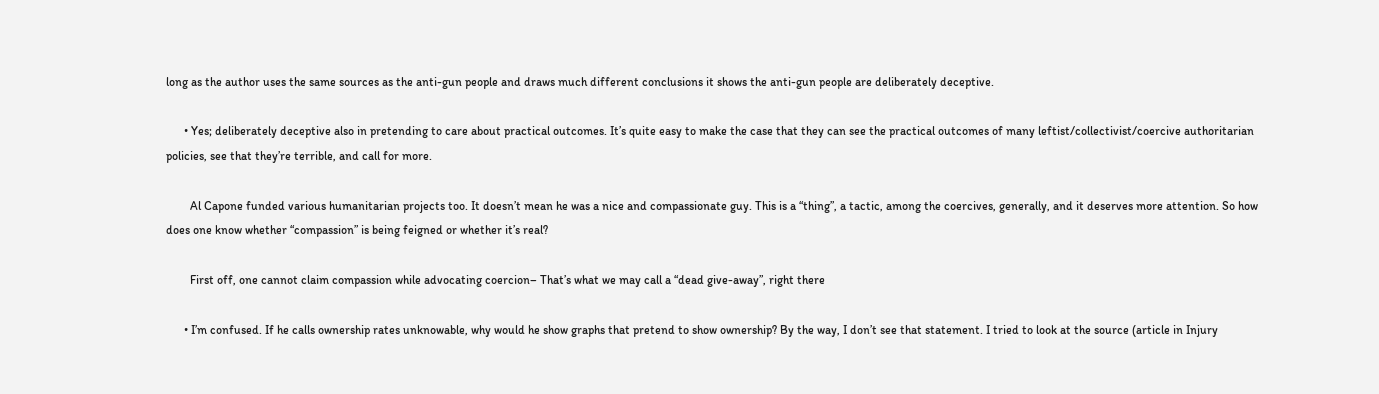long as the author uses the same sources as the anti-gun people and draws much different conclusions it shows the anti-gun people are deliberately deceptive.

      • Yes; deliberately deceptive also in pretending to care about practical outcomes. It’s quite easy to make the case that they can see the practical outcomes of many leftist/collectivist/coercive authoritarian policies, see that they’re terrible, and call for more.

        Al Capone funded various humanitarian projects too. It doesn’t mean he was a nice and compassionate guy. This is a “thing”, a tactic, among the coercives, generally, and it deserves more attention. So how does one know whether “compassion” is being feigned or whether it’s real?

        First off, one cannot claim compassion while advocating coercion– That’s what we may call a “dead give-away”, right there

      • I’m confused. If he calls ownership rates unknowable, why would he show graphs that pretend to show ownership? By the way, I don’t see that statement. I tried to look at the source (article in Injury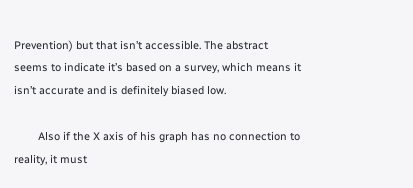Prevention) but that isn’t accessible. The abstract seems to indicate it’s based on a survey, which means it isn’t accurate and is definitely biased low.

        Also if the X axis of his graph has no connection to reality, it must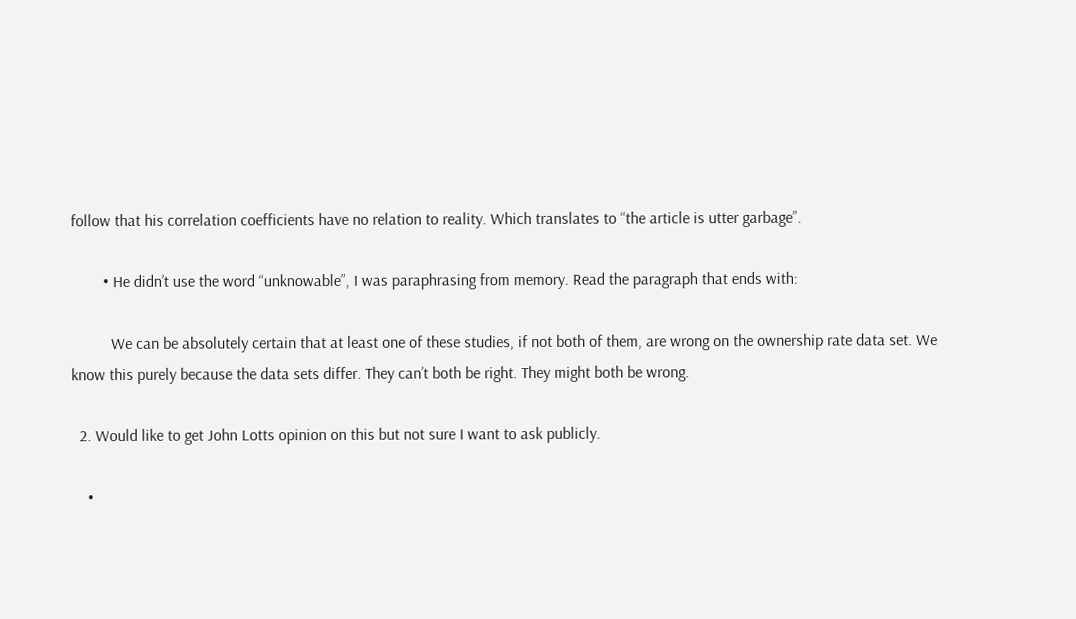follow that his correlation coefficients have no relation to reality. Which translates to “the article is utter garbage”.

        • He didn’t use the word “unknowable”, I was paraphrasing from memory. Read the paragraph that ends with:

          We can be absolutely certain that at least one of these studies, if not both of them, are wrong on the ownership rate data set. We know this purely because the data sets differ. They can’t both be right. They might both be wrong.

  2. Would like to get John Lotts opinion on this but not sure I want to ask publicly.

    •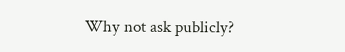Why not ask publicly?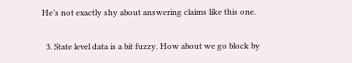He’s not exactly shy about answering claims like this one.

  3. State level data is a bit fuzzy. How about we go block by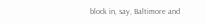block in, say, Baltimore and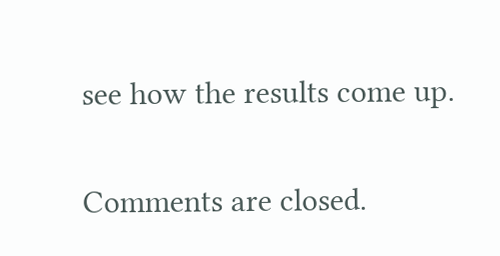see how the results come up.

Comments are closed.